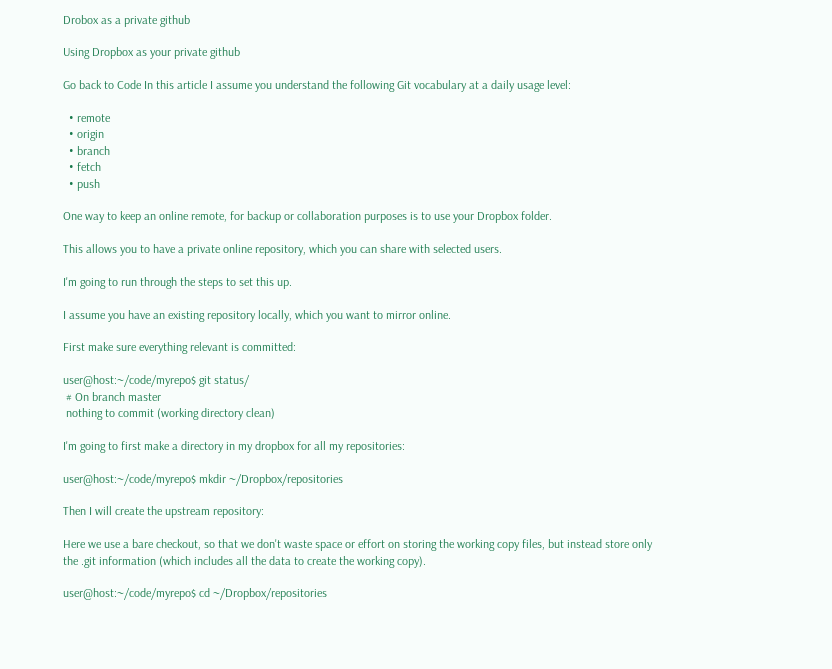Drobox as a private github

Using Dropbox as your private github

Go back to Code In this article I assume you understand the following Git vocabulary at a daily usage level:

  • remote
  • origin
  • branch
  • fetch
  • push

One way to keep an online remote, for backup or collaboration purposes is to use your Dropbox folder.

This allows you to have a private online repository, which you can share with selected users.

I'm going to run through the steps to set this up.

I assume you have an existing repository locally, which you want to mirror online.

First make sure everything relevant is committed:

user@host:~/code/myrepo$ git status/
 # On branch master
 nothing to commit (working directory clean)

I'm going to first make a directory in my dropbox for all my repositories:

user@host:~/code/myrepo$ mkdir ~/Dropbox/repositories

Then I will create the upstream repository:

Here we use a bare checkout, so that we don't waste space or effort on storing the working copy files, but instead store only the .git information (which includes all the data to create the working copy).

user@host:~/code/myrepo$ cd ~/Dropbox/repositories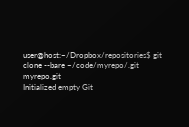user@host:~/Dropbox/repositories$ git clone --bare ~/code/myrepo/.git myrepo.git
Initialized empty Git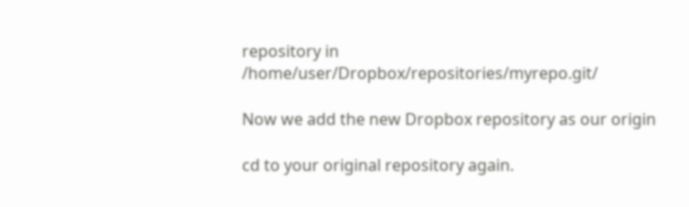repository in /home/user/Dropbox/repositories/myrepo.git/

Now we add the new Dropbox repository as our origin

cd to your original repository again.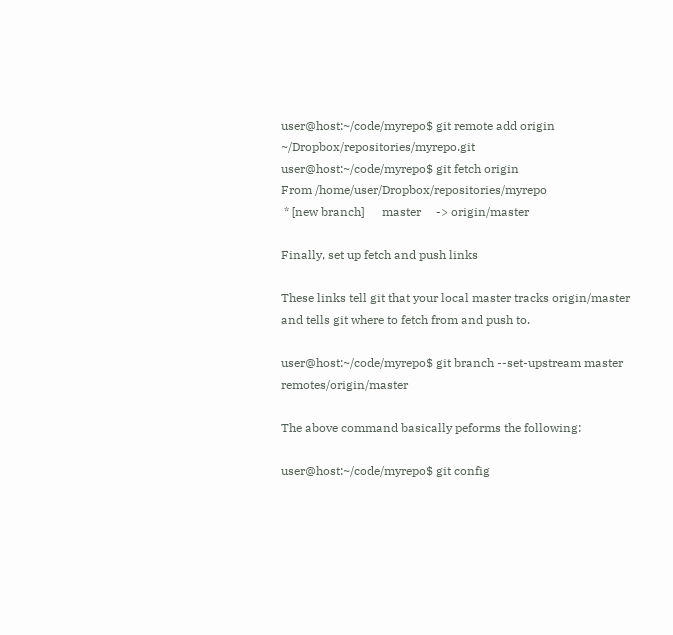user@host:~/code/myrepo$ git remote add origin ~/Dropbox/repositories/myrepo.git
user@host:~/code/myrepo$ git fetch origin
From /home/user/Dropbox/repositories/myrepo
 * [new branch]      master     -> origin/master

Finally, set up fetch and push links

These links tell git that your local master tracks origin/master and tells git where to fetch from and push to.

user@host:~/code/myrepo$ git branch --set-upstream master remotes/origin/master

The above command basically peforms the following:

user@host:~/code/myrepo$ git config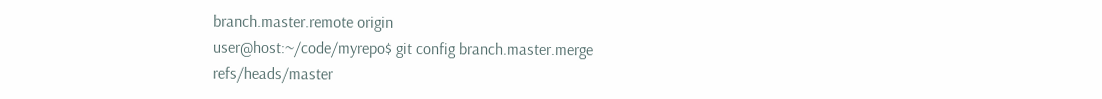branch.master.remote origin
user@host:~/code/myrepo$ git config branch.master.merge refs/heads/master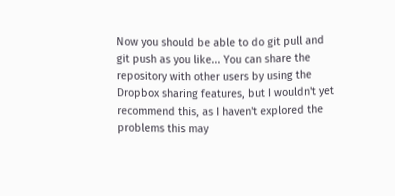Now you should be able to do git pull and git push as you like... You can share the repository with other users by using the Dropbox sharing features, but I wouldn't yet recommend this, as I haven't explored the problems this may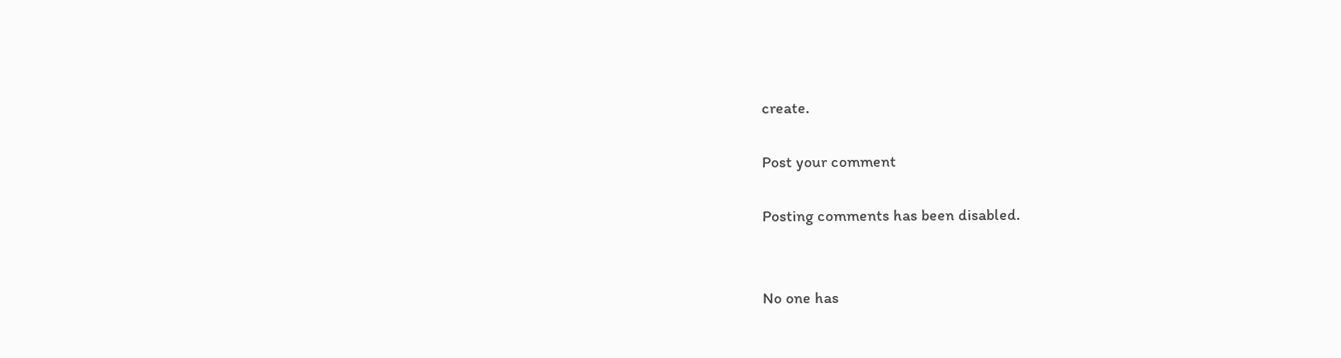create.

Post your comment

Posting comments has been disabled.


No one has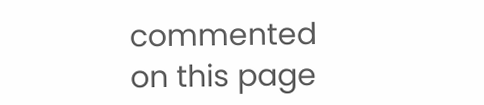commented on this page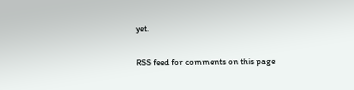yet.

RSS feed for comments on this page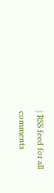| RSS feed for all comments